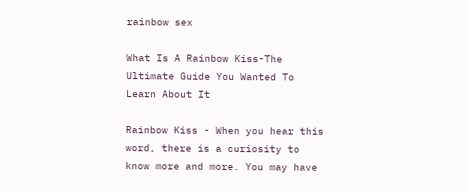rainbow sex

What Is A Rainbow Kiss-The Ultimate Guide You Wanted To Learn About It

Rainbow Kiss - When you hear this word, there is a curiosity to know more and more. You may have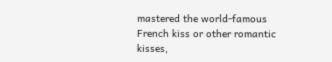mastered the world-famous French kiss or other romantic kisses,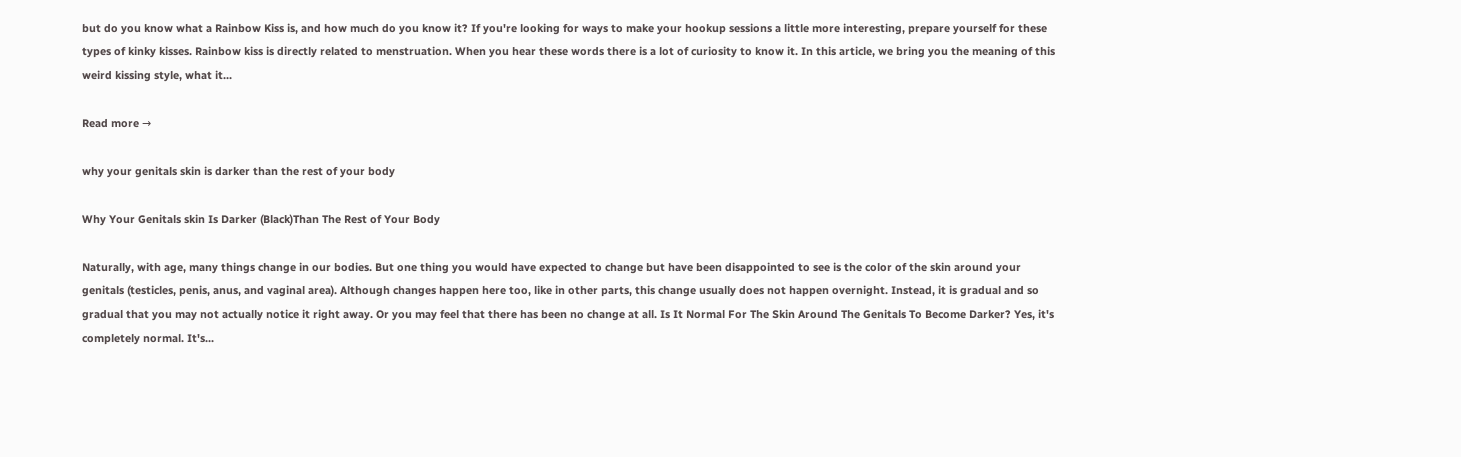but do you know what a Rainbow Kiss is, and how much do you know it? If you're looking for ways to make your hookup sessions a little more interesting, prepare yourself for these types of kinky kisses. Rainbow kiss is directly related to menstruation. When you hear these words there is a lot of curiosity to know it. In this article, we bring you the meaning of this weird kissing style, what it...

Read more →

why your genitals skin is darker than the rest of your body

Why Your Genitals skin Is Darker (Black)Than The Rest of Your Body

Naturally, with age, many things change in our bodies. But one thing you would have expected to change but have been disappointed to see is the color of the skin around your genitals (testicles, penis, anus, and vaginal area). Although changes happen here too, like in other parts, this change usually does not happen overnight. Instead, it is gradual and so gradual that you may not actually notice it right away. Or you may feel that there has been no change at all. Is It Normal For The Skin Around The Genitals To Become Darker? Yes, it's completely normal. It's...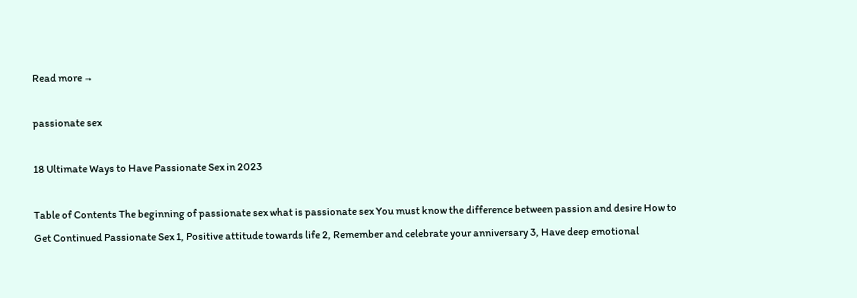Read more →

passionate sex

18 Ultimate Ways to Have Passionate Sex in 2023

Table of Contents The beginning of passionate sex what is passionate sex You must know the difference between passion and desire How to Get Continued Passionate Sex 1, Positive attitude towards life 2, Remember and celebrate your anniversary 3, Have deep emotional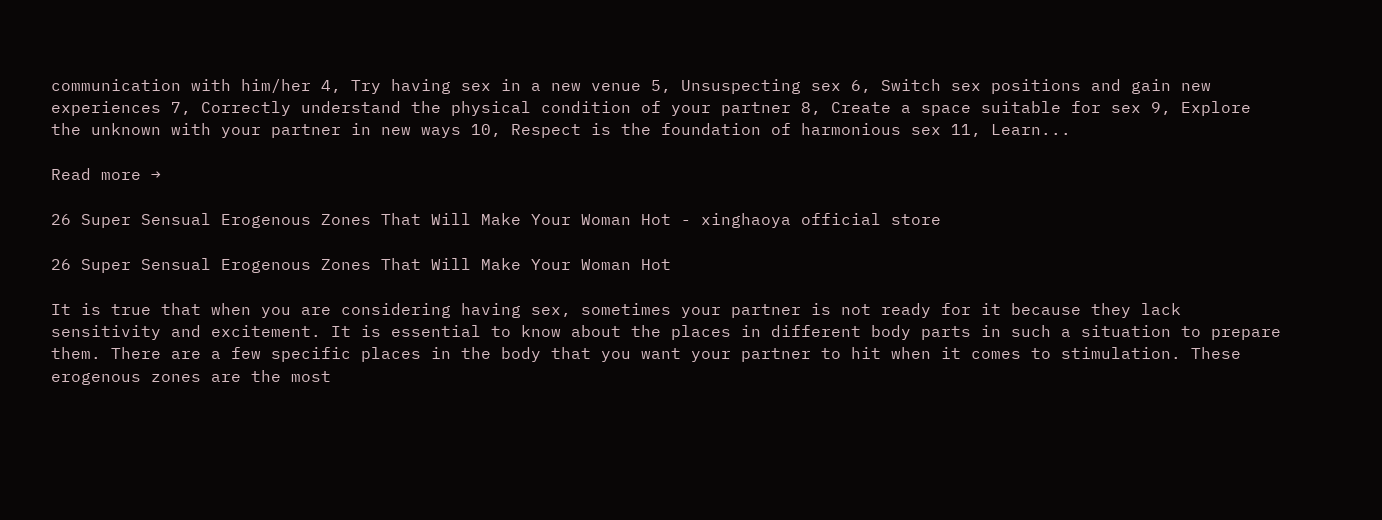communication with him/her 4, Try having sex in a new venue 5, Unsuspecting sex 6, Switch sex positions and gain new experiences 7, Correctly understand the physical condition of your partner 8, Create a space suitable for sex 9, Explore the unknown with your partner in new ways 10, Respect is the foundation of harmonious sex 11, Learn...

Read more →

26 Super Sensual Erogenous Zones That Will Make Your Woman Hot - xinghaoya official store

26 Super Sensual Erogenous Zones That Will Make Your Woman Hot

It is true that when you are considering having sex, sometimes your partner is not ready for it because they lack sensitivity and excitement. It is essential to know about the places in different body parts in such a situation to prepare them. There are a few specific places in the body that you want your partner to hit when it comes to stimulation. These erogenous zones are the most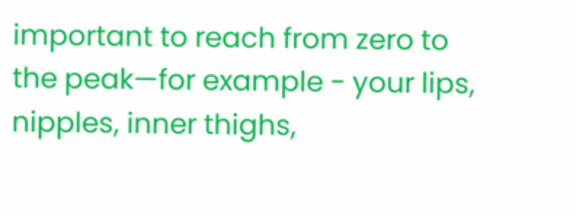important to reach from zero to the peak—for example - your lips, nipples, inner thighs,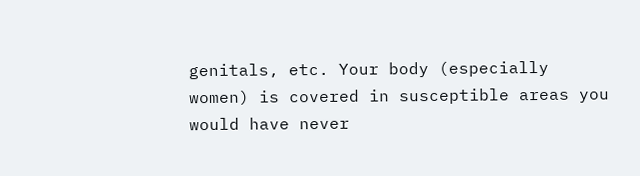genitals, etc. Your body (especially women) is covered in susceptible areas you would have never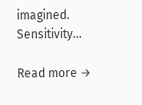imagined. Sensitivity...

Read more →